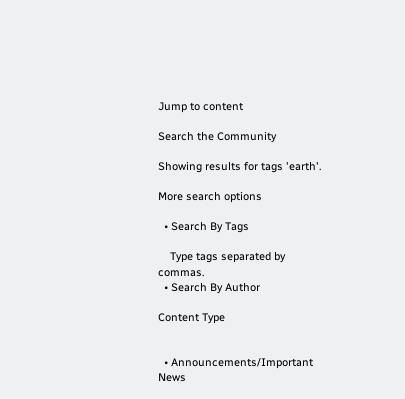Jump to content

Search the Community

Showing results for tags 'earth'.

More search options

  • Search By Tags

    Type tags separated by commas.
  • Search By Author

Content Type


  • Announcements/Important News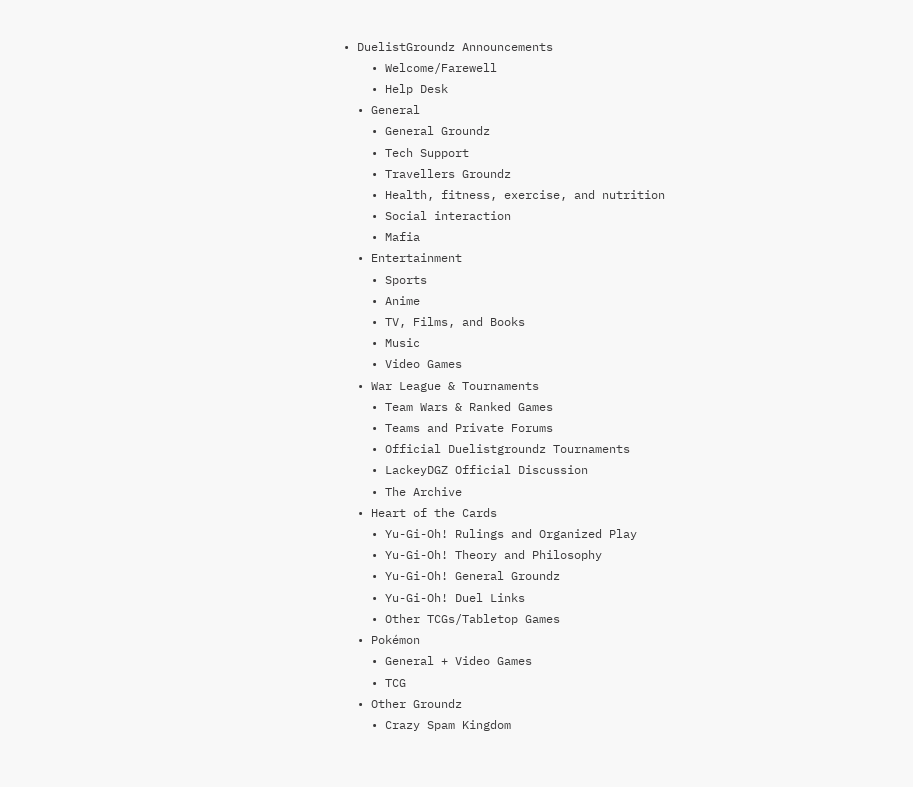• DuelistGroundz Announcements
    • Welcome/Farewell
    • Help Desk
  • General
    • General Groundz
    • Tech Support
    • Travellers Groundz
    • Health, fitness, exercise, and nutrition
    • Social interaction
    • Mafia
  • Entertainment
    • Sports
    • Anime
    • TV, Films, and Books
    • Music
    • Video Games
  • War League & Tournaments
    • Team Wars & Ranked Games
    • Teams and Private Forums
    • Official Duelistgroundz Tournaments
    • LackeyDGZ Official Discussion
    • The Archive
  • Heart of the Cards
    • Yu-Gi-Oh! Rulings and Organized Play
    • Yu-Gi-Oh! Theory and Philosophy
    • Yu-Gi-Oh! General Groundz
    • Yu-Gi-Oh! Duel Links
    • Other TCGs/Tabletop Games
  • Pokémon
    • General + Video Games
    • TCG
  • Other Groundz
    • Crazy Spam Kingdom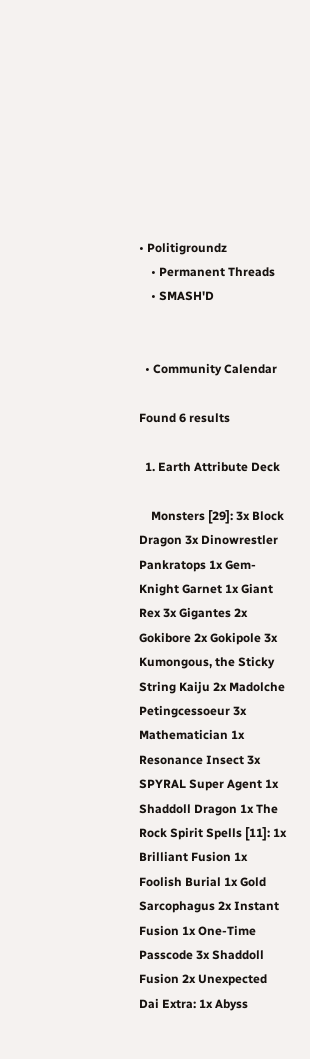• Politigroundz
    • Permanent Threads
    • SMASH'D


  • Community Calendar

Found 6 results

  1. Earth Attribute Deck

    Monsters [29]: 3x Block Dragon 3x Dinowrestler Pankratops 1x Gem-Knight Garnet 1x Giant Rex 3x Gigantes 2x Gokibore 2x Gokipole 3x Kumongous, the Sticky String Kaiju 2x Madolche Petingcessoeur 3x Mathematician 1x Resonance Insect 3x SPYRAL Super Agent 1x Shaddoll Dragon 1x The Rock Spirit Spells [11]: 1x Brilliant Fusion 1x Foolish Burial 1x Gold Sarcophagus 2x Instant Fusion 1x One-Time Passcode 3x Shaddoll Fusion 2x Unexpected Dai Extra: 1x Abyss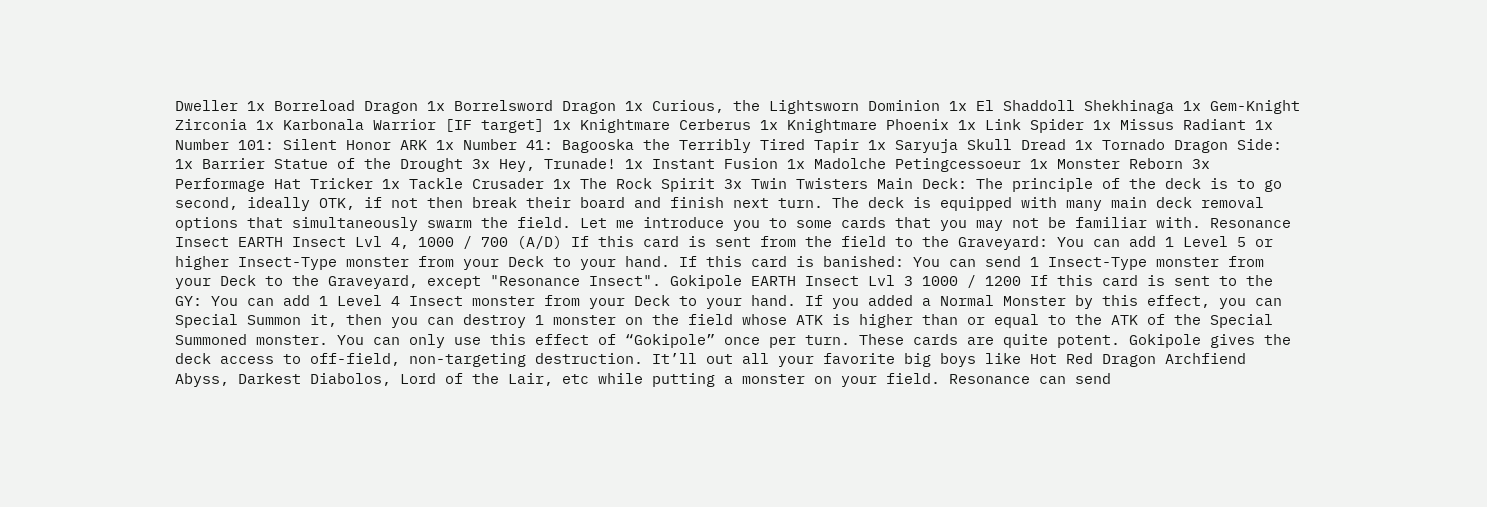Dweller 1x Borreload Dragon 1x Borrelsword Dragon 1x Curious, the Lightsworn Dominion 1x El Shaddoll Shekhinaga 1x Gem-Knight Zirconia 1x Karbonala Warrior [IF target] 1x Knightmare Cerberus 1x Knightmare Phoenix 1x Link Spider 1x Missus Radiant 1x Number 101: Silent Honor ARK 1x Number 41: Bagooska the Terribly Tired Tapir 1x Saryuja Skull Dread 1x Tornado Dragon Side: 1x Barrier Statue of the Drought 3x Hey, Trunade! 1x Instant Fusion 1x Madolche Petingcessoeur 1x Monster Reborn 3x Performage Hat Tricker 1x Tackle Crusader 1x The Rock Spirit 3x Twin Twisters Main Deck: The principle of the deck is to go second, ideally OTK, if not then break their board and finish next turn. The deck is equipped with many main deck removal options that simultaneously swarm the field. Let me introduce you to some cards that you may not be familiar with. Resonance Insect EARTH Insect Lvl 4, 1000 / 700 (A/D) If this card is sent from the field to the Graveyard: You can add 1 Level 5 or higher Insect-Type monster from your Deck to your hand. If this card is banished: You can send 1 Insect-Type monster from your Deck to the Graveyard, except "Resonance Insect". Gokipole EARTH Insect Lvl 3 1000 / 1200 If this card is sent to the GY: You can add 1 Level 4 Insect monster from your Deck to your hand. If you added a Normal Monster by this effect, you can Special Summon it, then you can destroy 1 monster on the field whose ATK is higher than or equal to the ATK of the Special Summoned monster. You can only use this effect of “Gokipole” once per turn. These cards are quite potent. Gokipole gives the deck access to off-field, non-targeting destruction. It’ll out all your favorite big boys like Hot Red Dragon Archfiend Abyss, Darkest Diabolos, Lord of the Lair, etc while putting a monster on your field. Resonance can send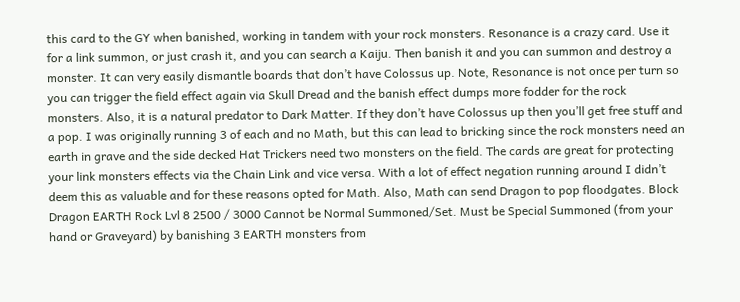this card to the GY when banished, working in tandem with your rock monsters. Resonance is a crazy card. Use it for a link summon, or just crash it, and you can search a Kaiju. Then banish it and you can summon and destroy a monster. It can very easily dismantle boards that don’t have Colossus up. Note, Resonance is not once per turn so you can trigger the field effect again via Skull Dread and the banish effect dumps more fodder for the rock monsters. Also, it is a natural predator to Dark Matter. If they don’t have Colossus up then you’ll get free stuff and a pop. I was originally running 3 of each and no Math, but this can lead to bricking since the rock monsters need an earth in grave and the side decked Hat Trickers need two monsters on the field. The cards are great for protecting your link monsters effects via the Chain Link and vice versa. With a lot of effect negation running around I didn’t deem this as valuable and for these reasons opted for Math. Also, Math can send Dragon to pop floodgates. Block Dragon EARTH Rock Lvl 8 2500 / 3000 Cannot be Normal Summoned/Set. Must be Special Summoned (from your hand or Graveyard) by banishing 3 EARTH monsters from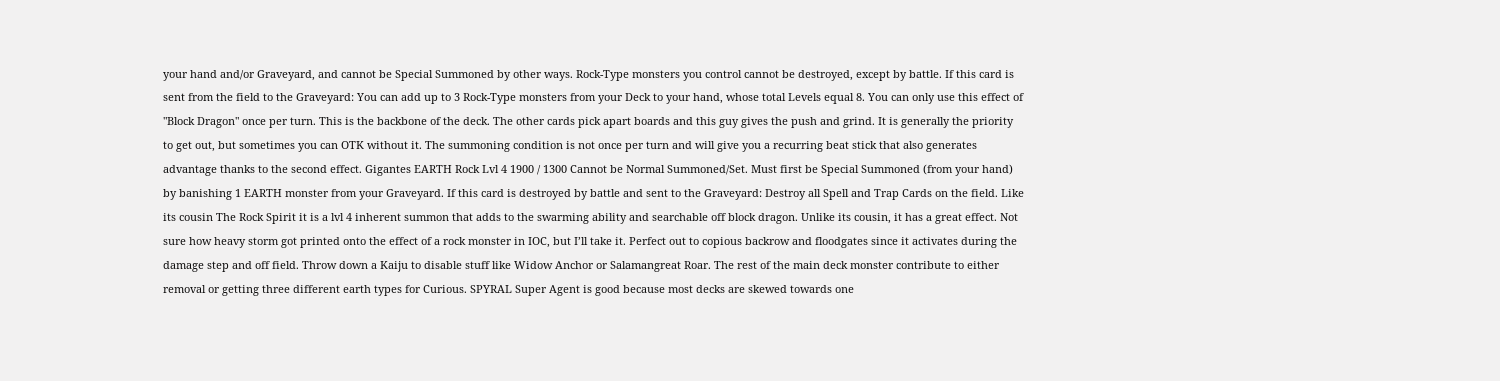your hand and/or Graveyard, and cannot be Special Summoned by other ways. Rock-Type monsters you control cannot be destroyed, except by battle. If this card is sent from the field to the Graveyard: You can add up to 3 Rock-Type monsters from your Deck to your hand, whose total Levels equal 8. You can only use this effect of "Block Dragon" once per turn. This is the backbone of the deck. The other cards pick apart boards and this guy gives the push and grind. It is generally the priority to get out, but sometimes you can OTK without it. The summoning condition is not once per turn and will give you a recurring beat stick that also generates advantage thanks to the second effect. Gigantes EARTH Rock Lvl 4 1900 / 1300 Cannot be Normal Summoned/Set. Must first be Special Summoned (from your hand) by banishing 1 EARTH monster from your Graveyard. If this card is destroyed by battle and sent to the Graveyard: Destroy all Spell and Trap Cards on the field. Like its cousin The Rock Spirit it is a lvl 4 inherent summon that adds to the swarming ability and searchable off block dragon. Unlike its cousin, it has a great effect. Not sure how heavy storm got printed onto the effect of a rock monster in IOC, but I’ll take it. Perfect out to copious backrow and floodgates since it activates during the damage step and off field. Throw down a Kaiju to disable stuff like Widow Anchor or Salamangreat Roar. The rest of the main deck monster contribute to either removal or getting three different earth types for Curious. SPYRAL Super Agent is good because most decks are skewed towards one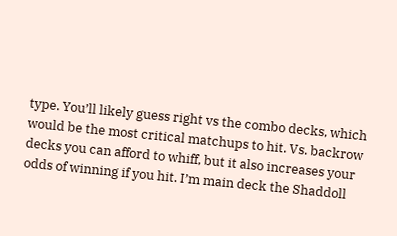type. You’ll likely guess right vs the combo decks, which would be the most critical matchups to hit. Vs. backrow decks you can afford to whiff, but it also increases your odds of winning if you hit. I’m main deck the Shaddoll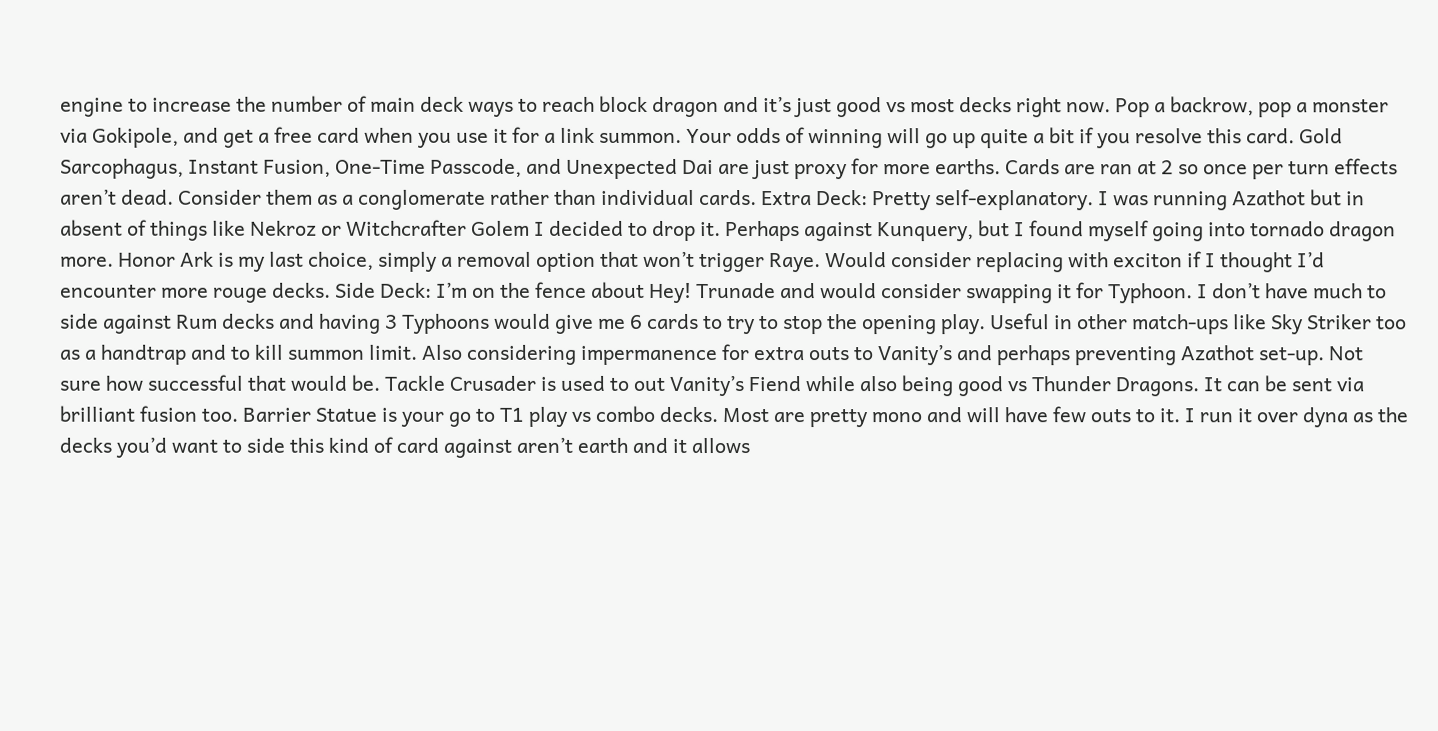engine to increase the number of main deck ways to reach block dragon and it’s just good vs most decks right now. Pop a backrow, pop a monster via Gokipole, and get a free card when you use it for a link summon. Your odds of winning will go up quite a bit if you resolve this card. Gold Sarcophagus, Instant Fusion, One-Time Passcode, and Unexpected Dai are just proxy for more earths. Cards are ran at 2 so once per turn effects aren’t dead. Consider them as a conglomerate rather than individual cards. Extra Deck: Pretty self-explanatory. I was running Azathot but in absent of things like Nekroz or Witchcrafter Golem I decided to drop it. Perhaps against Kunquery, but I found myself going into tornado dragon more. Honor Ark is my last choice, simply a removal option that won’t trigger Raye. Would consider replacing with exciton if I thought I’d encounter more rouge decks. Side Deck: I’m on the fence about Hey! Trunade and would consider swapping it for Typhoon. I don’t have much to side against Rum decks and having 3 Typhoons would give me 6 cards to try to stop the opening play. Useful in other match-ups like Sky Striker too as a handtrap and to kill summon limit. Also considering impermanence for extra outs to Vanity’s and perhaps preventing Azathot set-up. Not sure how successful that would be. Tackle Crusader is used to out Vanity’s Fiend while also being good vs Thunder Dragons. It can be sent via brilliant fusion too. Barrier Statue is your go to T1 play vs combo decks. Most are pretty mono and will have few outs to it. I run it over dyna as the decks you’d want to side this kind of card against aren’t earth and it allows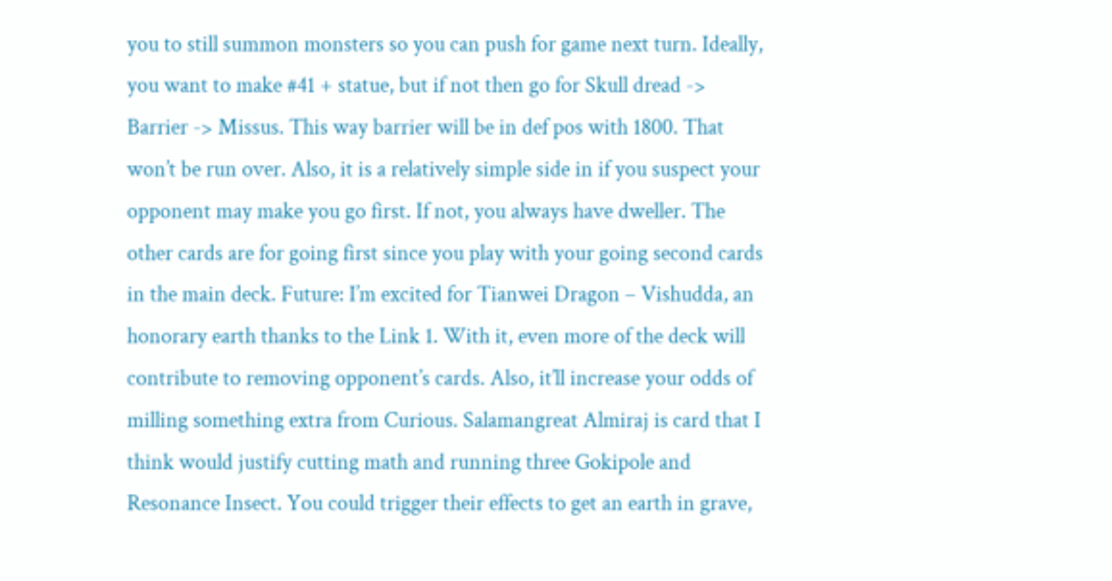you to still summon monsters so you can push for game next turn. Ideally, you want to make #41 + statue, but if not then go for Skull dread -> Barrier -> Missus. This way barrier will be in def pos with 1800. That won’t be run over. Also, it is a relatively simple side in if you suspect your opponent may make you go first. If not, you always have dweller. The other cards are for going first since you play with your going second cards in the main deck. Future: I’m excited for Tianwei Dragon – Vishudda, an honorary earth thanks to the Link 1. With it, even more of the deck will contribute to removing opponent’s cards. Also, it’ll increase your odds of milling something extra from Curious. Salamangreat Almiraj is card that I think would justify cutting math and running three Gokipole and Resonance Insect. You could trigger their effects to get an earth in grave,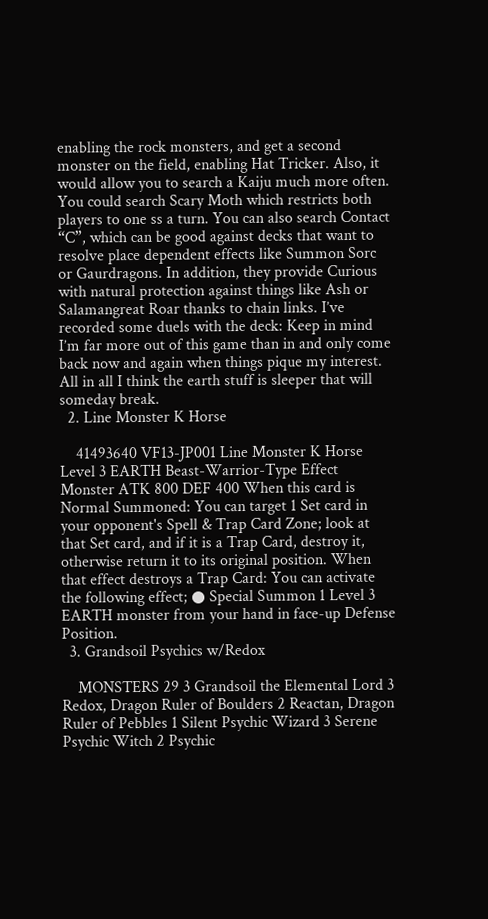enabling the rock monsters, and get a second monster on the field, enabling Hat Tricker. Also, it would allow you to search a Kaiju much more often. You could search Scary Moth which restricts both players to one ss a turn. You can also search Contact “C”, which can be good against decks that want to resolve place dependent effects like Summon Sorc or Gaurdragons. In addition, they provide Curious with natural protection against things like Ash or Salamangreat Roar thanks to chain links. I’ve recorded some duels with the deck: Keep in mind I’m far more out of this game than in and only come back now and again when things pique my interest. All in all I think the earth stuff is sleeper that will someday break.
  2. Line Monster K Horse

    41493640 VF13-JP001 Line Monster K Horse Level 3 EARTH Beast-Warrior-Type Effect Monster ATK 800 DEF 400 When this card is Normal Summoned: You can target 1 Set card in your opponent's Spell & Trap Card Zone; look at that Set card, and if it is a Trap Card, destroy it, otherwise return it to its original position. When that effect destroys a Trap Card: You can activate the following effect; ● Special Summon 1 Level 3 EARTH monster from your hand in face-up Defense Position.
  3. Grandsoil Psychics w/Redox

    MONSTERS 29 3 Grandsoil the Elemental Lord 3 Redox, Dragon Ruler of Boulders 2 Reactan, Dragon Ruler of Pebbles 1 Silent Psychic Wizard 3 Serene Psychic Witch 2 Psychic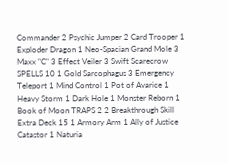Commander 2 Psychic Jumper 2 Card Trooper 1 Exploder Dragon 1 Neo-Spacian Grand Mole 3 Maxx "C" 3 Effect Veiler 3 Swift Scarecrow SPELLS 10 1 Gold Sarcophagus 3 Emergency Teleport 1 Mind Control 1 Pot of Avarice 1 Heavy Storm 1 Dark Hole 1 Monster Reborn 1 Book of Moon TRAPS 2 2 Breakthrough Skill Extra Deck 15 1 Armory Arm 1 Ally of Justice Catastor 1 Naturia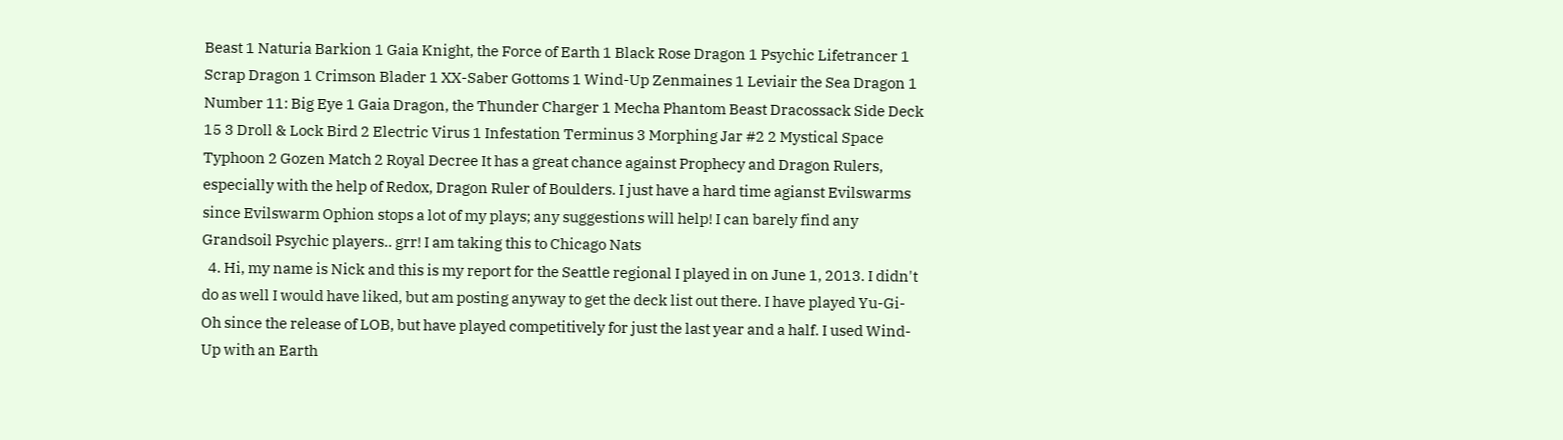Beast 1 Naturia Barkion 1 Gaia Knight, the Force of Earth 1 Black Rose Dragon 1 Psychic Lifetrancer 1 Scrap Dragon 1 Crimson Blader 1 XX-Saber Gottoms 1 Wind-Up Zenmaines 1 Leviair the Sea Dragon 1 Number 11: Big Eye 1 Gaia Dragon, the Thunder Charger 1 Mecha Phantom Beast Dracossack Side Deck 15 3 Droll & Lock Bird 2 Electric Virus 1 Infestation Terminus 3 Morphing Jar #2 2 Mystical Space Typhoon 2 Gozen Match 2 Royal Decree It has a great chance against Prophecy and Dragon Rulers, especially with the help of Redox, Dragon Ruler of Boulders. I just have a hard time agianst Evilswarms since Evilswarm Ophion stops a lot of my plays; any suggestions will help! I can barely find any Grandsoil Psychic players.. grr! I am taking this to Chicago Nats
  4. Hi, my name is Nick and this is my report for the Seattle regional I played in on June 1, 2013. I didn't do as well I would have liked, but am posting anyway to get the deck list out there. I have played Yu-Gi-Oh since the release of LOB, but have played competitively for just the last year and a half. I used Wind-Up with an Earth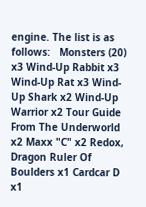engine. The list is as follows:   Monsters (20)   x3 Wind-Up Rabbit x3 Wind-Up Rat x3 Wind-Up Shark x2 Wind-Up Warrior x2 Tour Guide From The Underworld x2 Maxx "C" x2 Redox, Dragon Ruler Of Boulders x1 Cardcar D x1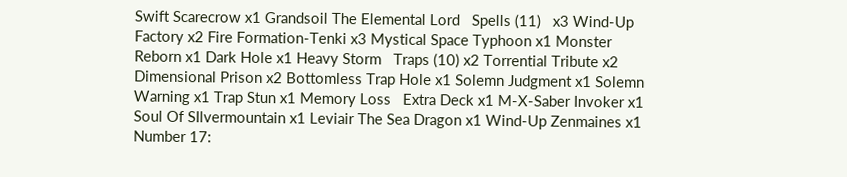Swift Scarecrow x1 Grandsoil The Elemental Lord   Spells (11)   x3 Wind-Up Factory x2 Fire Formation-Tenki x3 Mystical Space Typhoon x1 Monster Reborn x1 Dark Hole x1 Heavy Storm   Traps (10) x2 Torrential Tribute x2 Dimensional Prison x2 Bottomless Trap Hole x1 Solemn Judgment x1 Solemn Warning x1 Trap Stun x1 Memory Loss   Extra Deck x1 M-X-Saber Invoker x1 Soul Of SIlvermountain x1 Leviair The Sea Dragon x1 Wind-Up Zenmaines x1 Number 17: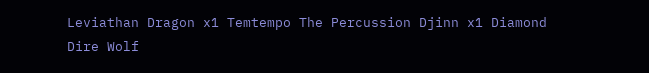Leviathan Dragon x1 Temtempo The Percussion Djinn x1 Diamond Dire Wolf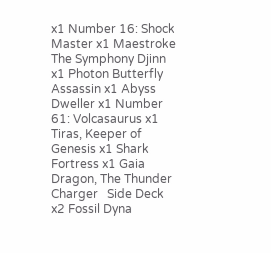x1 Number 16: Shock Master x1 Maestroke The Symphony Djinn x1 Photon Butterfly Assassin x1 Abyss Dweller x1 Number 61: Volcasaurus x1 Tiras, Keeper of Genesis x1 Shark Fortress x1 Gaia Dragon, The Thunder Charger   Side Deck   x2 Fossil Dyna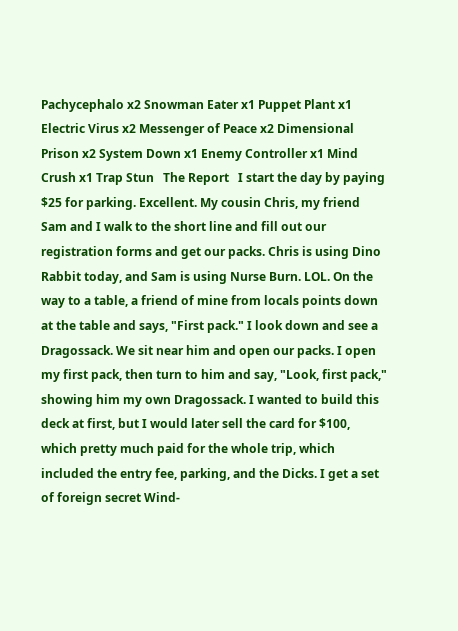Pachycephalo x2 Snowman Eater x1 Puppet Plant x1 Electric Virus x2 Messenger of Peace x2 Dimensional Prison x2 System Down x1 Enemy Controller x1 Mind Crush x1 Trap Stun   The Report   I start the day by paying $25 for parking. Excellent. My cousin Chris, my friend Sam and I walk to the short line and fill out our registration forms and get our packs. Chris is using Dino Rabbit today, and Sam is using Nurse Burn. LOL. On the way to a table, a friend of mine from locals points down at the table and says, "First pack." I look down and see a Dragossack. We sit near him and open our packs. I open my first pack, then turn to him and say, "Look, first pack," showing him my own Dragossack. I wanted to build this deck at first, but I would later sell the card for $100, which pretty much paid for the whole trip, which included the entry fee, parking, and the Dicks. I get a set of foreign secret Wind-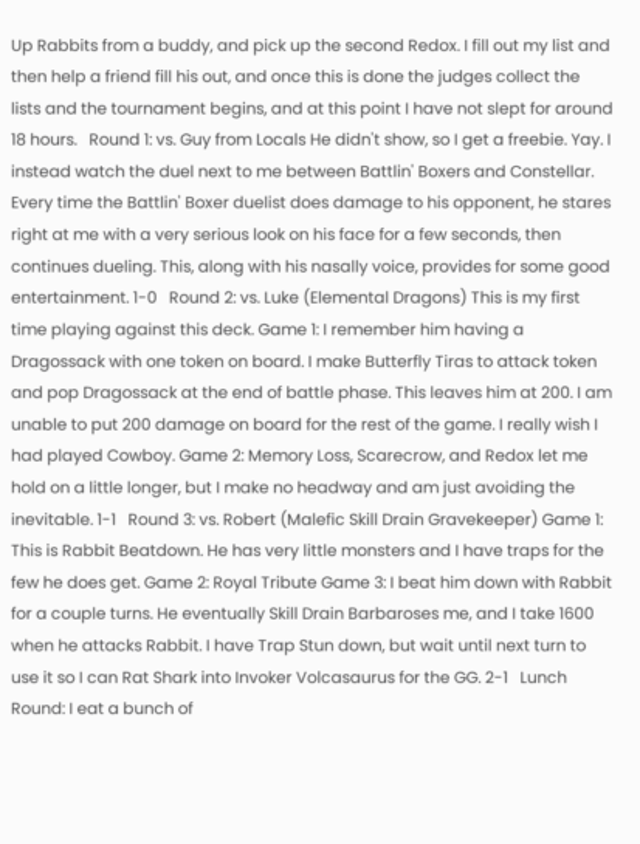Up Rabbits from a buddy, and pick up the second Redox. I fill out my list and then help a friend fill his out, and once this is done the judges collect the lists and the tournament begins, and at this point I have not slept for around 18 hours.   Round 1: vs. Guy from Locals He didn't show, so I get a freebie. Yay. I instead watch the duel next to me between Battlin' Boxers and Constellar. Every time the Battlin' Boxer duelist does damage to his opponent, he stares right at me with a very serious look on his face for a few seconds, then continues dueling. This, along with his nasally voice, provides for some good entertainment. 1-0   Round 2: vs. Luke (Elemental Dragons) This is my first time playing against this deck. Game 1: I remember him having a Dragossack with one token on board. I make Butterfly Tiras to attack token and pop Dragossack at the end of battle phase. This leaves him at 200. I am unable to put 200 damage on board for the rest of the game. I really wish I had played Cowboy. Game 2: Memory Loss, Scarecrow, and Redox let me hold on a little longer, but I make no headway and am just avoiding the inevitable. 1-1   Round 3: vs. Robert (Malefic Skill Drain Gravekeeper) Game 1: This is Rabbit Beatdown. He has very little monsters and I have traps for the few he does get. Game 2: Royal Tribute Game 3: I beat him down with Rabbit for a couple turns. He eventually Skill Drain Barbaroses me, and I take 1600 when he attacks Rabbit. I have Trap Stun down, but wait until next turn to use it so I can Rat Shark into Invoker Volcasaurus for the GG. 2-1   Lunch Round: I eat a bunch of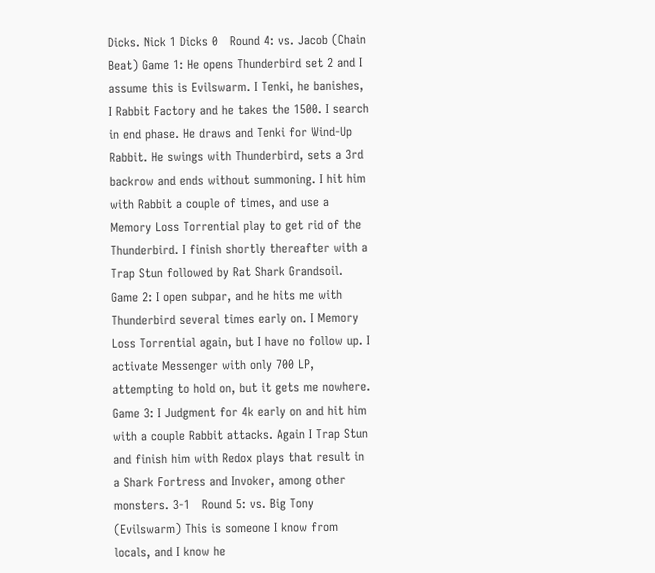Dicks. Nick 1 Dicks 0   Round 4: vs. Jacob (Chain Beat) Game 1: He opens Thunderbird set 2 and I assume this is Evilswarm. I Tenki, he banishes, I Rabbit Factory and he takes the 1500. I search in end phase. He draws and Tenki for Wind-Up Rabbit. He swings with Thunderbird, sets a 3rd backrow and ends without summoning. I hit him with Rabbit a couple of times, and use a Memory Loss Torrential play to get rid of the Thunderbird. I finish shortly thereafter with a Trap Stun followed by Rat Shark Grandsoil. Game 2: I open subpar, and he hits me with Thunderbird several times early on. I Memory Loss Torrential again, but I have no follow up. I activate Messenger with only 700 LP, attempting to hold on, but it gets me nowhere. Game 3: I Judgment for 4k early on and hit him with a couple Rabbit attacks. Again I Trap Stun and finish him with Redox plays that result in a Shark Fortress and Invoker, among other monsters. 3-1   Round 5: vs. Big Tony (Evilswarm) This is someone I know from locals, and I know he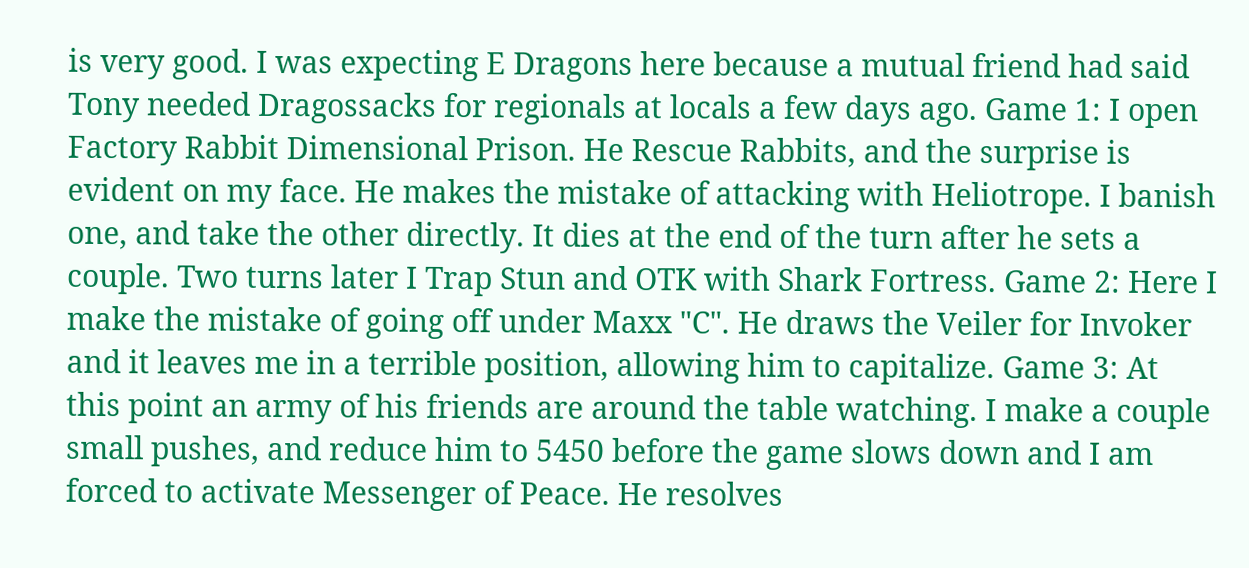is very good. I was expecting E Dragons here because a mutual friend had said Tony needed Dragossacks for regionals at locals a few days ago. Game 1: I open Factory Rabbit Dimensional Prison. He Rescue Rabbits, and the surprise is evident on my face. He makes the mistake of attacking with Heliotrope. I banish one, and take the other directly. It dies at the end of the turn after he sets a couple. Two turns later I Trap Stun and OTK with Shark Fortress. Game 2: Here I make the mistake of going off under Maxx "C". He draws the Veiler for Invoker and it leaves me in a terrible position, allowing him to capitalize. Game 3: At this point an army of his friends are around the table watching. I make a couple small pushes, and reduce him to 5450 before the game slows down and I am forced to activate Messenger of Peace. He resolves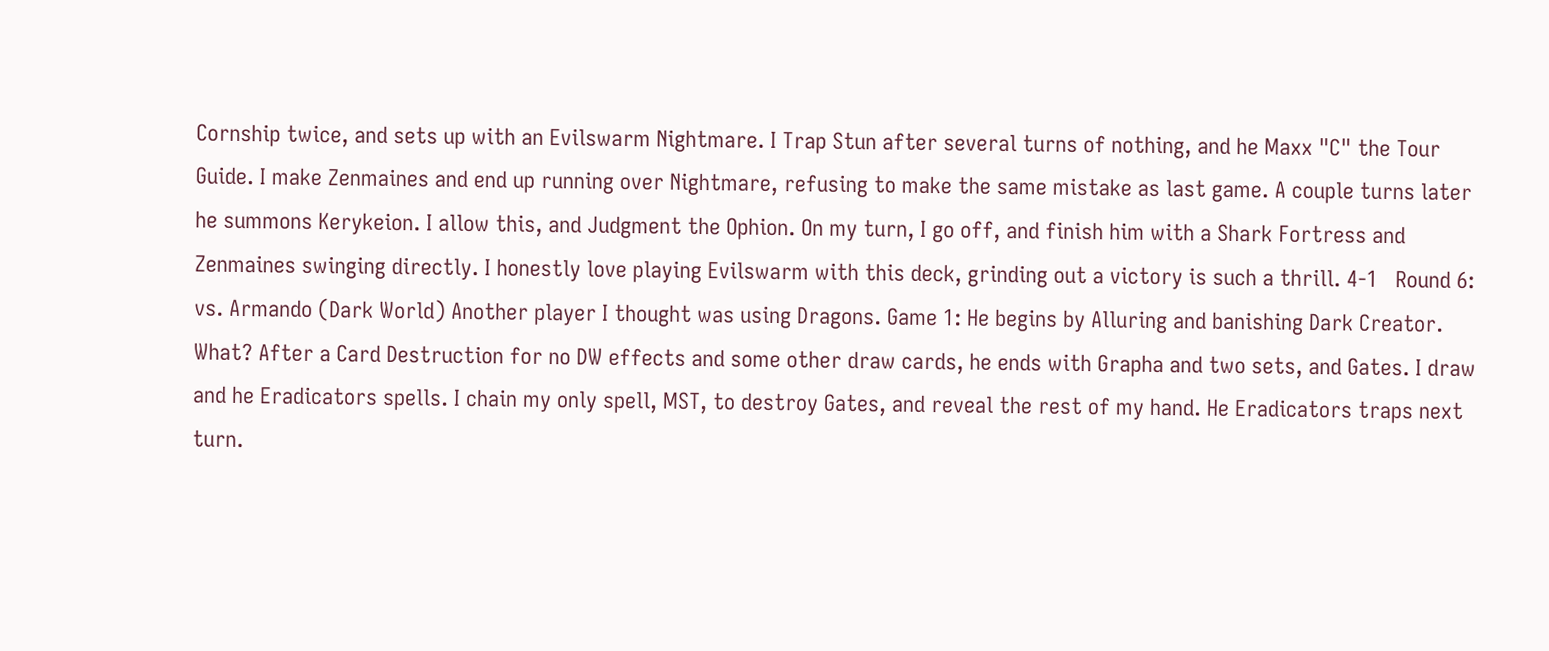Cornship twice, and sets up with an Evilswarm Nightmare. I Trap Stun after several turns of nothing, and he Maxx "C" the Tour Guide. I make Zenmaines and end up running over Nightmare, refusing to make the same mistake as last game. A couple turns later he summons Kerykeion. I allow this, and Judgment the Ophion. On my turn, I go off, and finish him with a Shark Fortress and Zenmaines swinging directly. I honestly love playing Evilswarm with this deck, grinding out a victory is such a thrill. 4-1   Round 6: vs. Armando (Dark World) Another player I thought was using Dragons. Game 1: He begins by Alluring and banishing Dark Creator. What? After a Card Destruction for no DW effects and some other draw cards, he ends with Grapha and two sets, and Gates. I draw and he Eradicators spells. I chain my only spell, MST, to destroy Gates, and reveal the rest of my hand. He Eradicators traps next turn.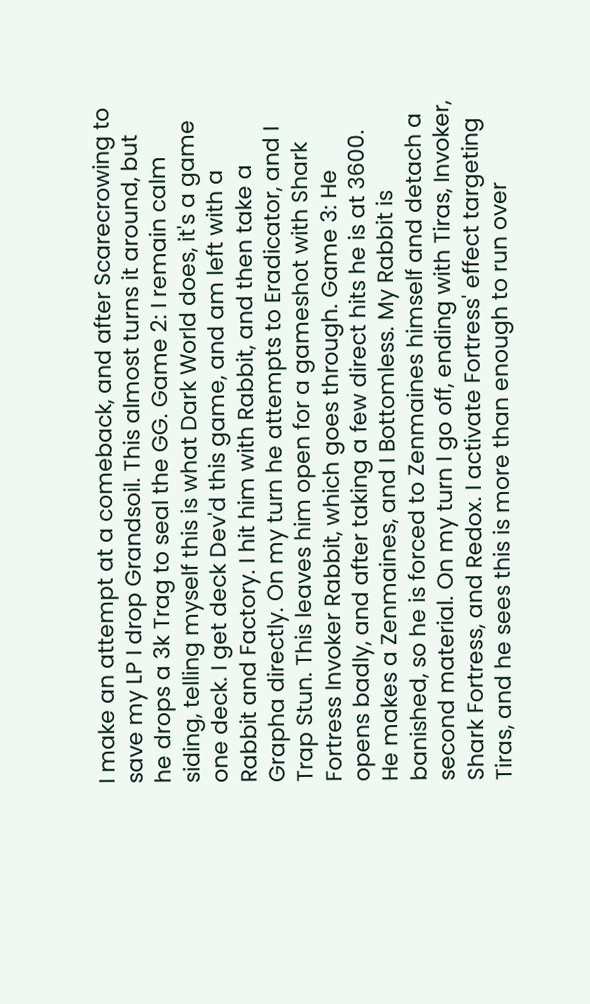I make an attempt at a comeback, and after Scarecrowing to save my LP I drop Grandsoil. This almost turns it around, but he drops a 3k Trag to seal the GG. Game 2: I remain calm siding, telling myself this is what Dark World does, it's a game one deck. I get deck Dev'd this game, and am left with a Rabbit and Factory. I hit him with Rabbit, and then take a Grapha directly. On my turn he attempts to Eradicator, and I Trap Stun. This leaves him open for a gameshot with Shark Fortress Invoker Rabbit, which goes through. Game 3: He opens badly, and after taking a few direct hits he is at 3600. He makes a Zenmaines, and I Bottomless. My Rabbit is banished, so he is forced to Zenmaines himself and detach a second material. On my turn I go off, ending with Tiras, Invoker, Shark Fortress, and Redox. I activate Fortress' effect targeting Tiras, and he sees this is more than enough to run over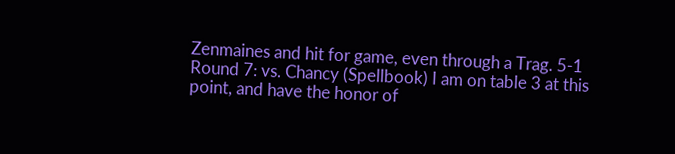Zenmaines and hit for game, even through a Trag. 5-1   Round 7: vs. Chancy (Spellbook) I am on table 3 at this point, and have the honor of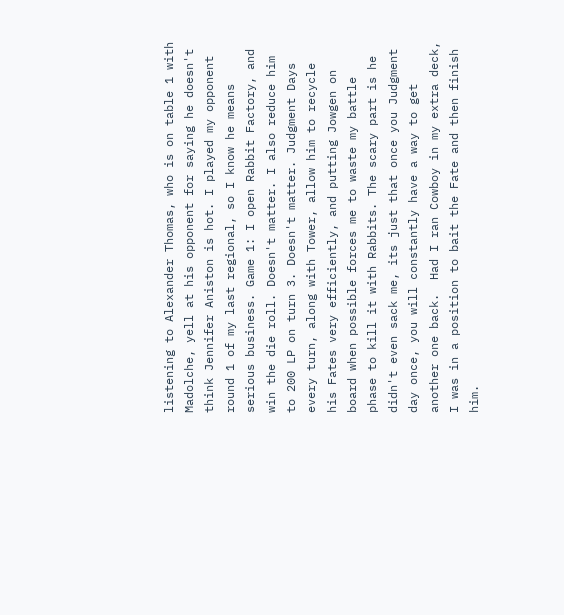listening to Alexander Thomas, who is on table 1 with Madolche, yell at his opponent for saying he doesn't think Jennifer Aniston is hot. I played my opponent round 1 of my last regional, so I know he means serious business. Game 1: I open Rabbit Factory, and win the die roll. Doesn't matter. I also reduce him to 200 LP on turn 3. Doesn't matter. Judgment Days every turn, along with Tower, allow him to recycle his Fates very efficiently, and putting Jowgen on board when possible forces me to waste my battle phase to kill it with Rabbits. The scary part is he didn't even sack me, its just that once you Judgment day once, you will constantly have a way to get another one back.  Had I ran Cowboy in my extra deck, I was in a position to bait the Fate and then finish him.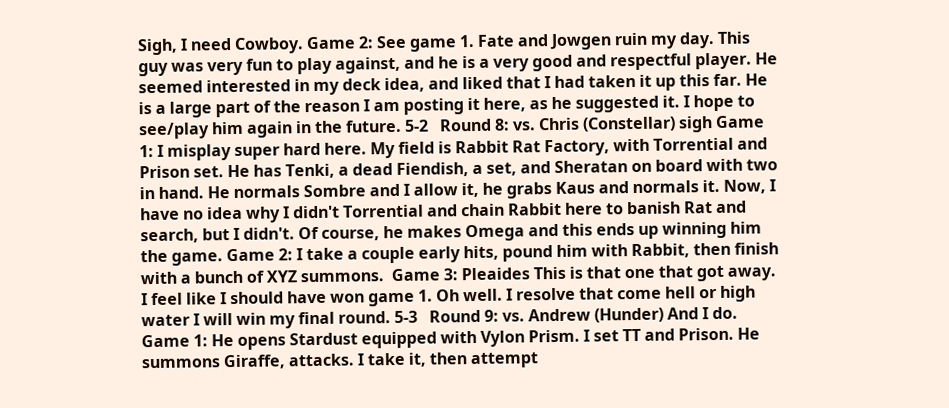Sigh, I need Cowboy. Game 2: See game 1. Fate and Jowgen ruin my day. This guy was very fun to play against, and he is a very good and respectful player. He seemed interested in my deck idea, and liked that I had taken it up this far. He is a large part of the reason I am posting it here, as he suggested it. I hope to see/play him again in the future. 5-2   Round 8: vs. Chris (Constellar) sigh Game 1: I misplay super hard here. My field is Rabbit Rat Factory, with Torrential and Prison set. He has Tenki, a dead Fiendish, a set, and Sheratan on board with two in hand. He normals Sombre and I allow it, he grabs Kaus and normals it. Now, I have no idea why I didn't Torrential and chain Rabbit here to banish Rat and search, but I didn't. Of course, he makes Omega and this ends up winning him the game. Game 2: I take a couple early hits, pound him with Rabbit, then finish with a bunch of XYZ summons.  Game 3: Pleaides This is that one that got away. I feel like I should have won game 1. Oh well. I resolve that come hell or high water I will win my final round. 5-3   Round 9: vs. Andrew (Hunder) And I do. Game 1: He opens Stardust equipped with Vylon Prism. I set TT and Prison. He summons Giraffe, attacks. I take it, then attempt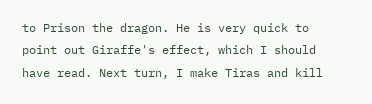to Prison the dragon. He is very quick to point out Giraffe's effect, which I should have read. Next turn, I make Tiras and kill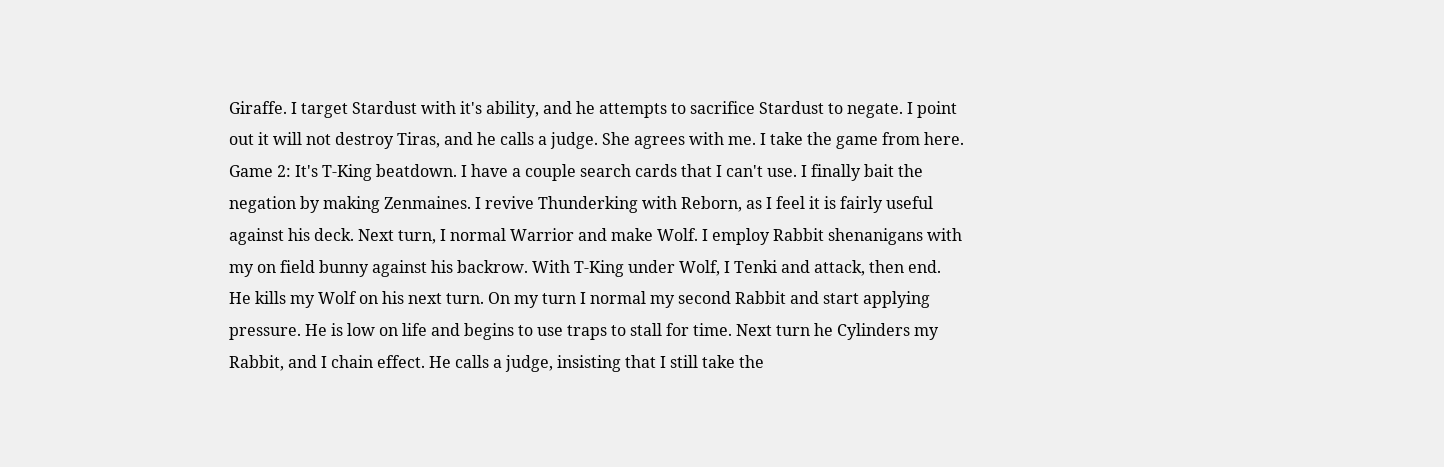Giraffe. I target Stardust with it's ability, and he attempts to sacrifice Stardust to negate. I point out it will not destroy Tiras, and he calls a judge. She agrees with me. I take the game from here. Game 2: It's T-King beatdown. I have a couple search cards that I can't use. I finally bait the negation by making Zenmaines. I revive Thunderking with Reborn, as I feel it is fairly useful against his deck. Next turn, I normal Warrior and make Wolf. I employ Rabbit shenanigans with my on field bunny against his backrow. With T-King under Wolf, I Tenki and attack, then end. He kills my Wolf on his next turn. On my turn I normal my second Rabbit and start applying pressure. He is low on life and begins to use traps to stall for time. Next turn he Cylinders my Rabbit, and I chain effect. He calls a judge, insisting that I still take the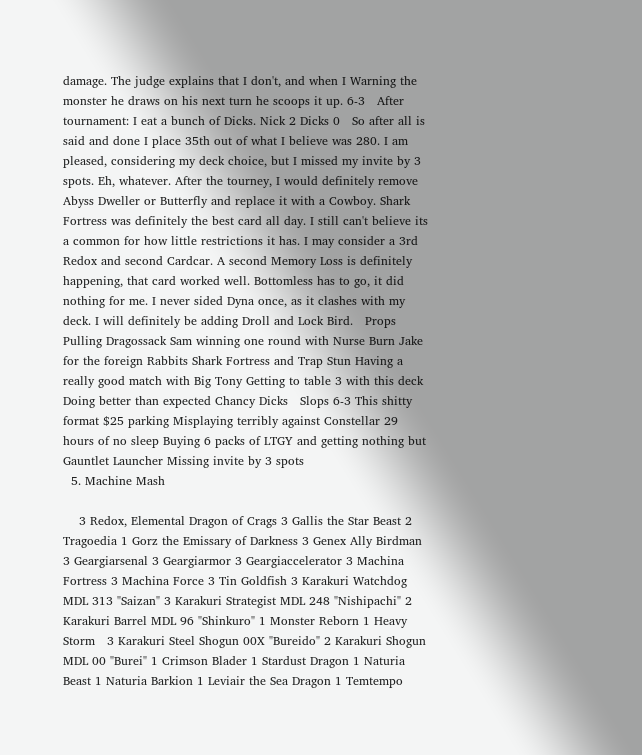damage. The judge explains that I don't, and when I Warning the monster he draws on his next turn he scoops it up. 6-3   After tournament: I eat a bunch of Dicks. Nick 2 Dicks 0   So after all is said and done I place 35th out of what I believe was 280. I am pleased, considering my deck choice, but I missed my invite by 3 spots. Eh, whatever. After the tourney, I would definitely remove Abyss Dweller or Butterfly and replace it with a Cowboy. Shark Fortress was definitely the best card all day. I still can't believe its a common for how little restrictions it has. I may consider a 3rd Redox and second Cardcar. A second Memory Loss is definitely happening, that card worked well. Bottomless has to go, it did nothing for me. I never sided Dyna once, as it clashes with my deck. I will definitely be adding Droll and Lock Bird.   Props Pulling Dragossack Sam winning one round with Nurse Burn Jake for the foreign Rabbits Shark Fortress and Trap Stun Having a really good match with Big Tony Getting to table 3 with this deck Doing better than expected Chancy Dicks   Slops 6-3 This shitty format $25 parking Misplaying terribly against Constellar 29 hours of no sleep Buying 6 packs of LTGY and getting nothing but Gauntlet Launcher Missing invite by 3 spots
  5. Machine Mash

    3 Redox, Elemental Dragon of Crags 3 Gallis the Star Beast 2 Tragoedia 1 Gorz the Emissary of Darkness 3 Genex Ally Birdman 3 Geargiarsenal 3 Geargiarmor 3 Geargiaccelerator 3 Machina Fortress 3 Machina Force 3 Tin Goldfish 3 Karakuri Watchdog MDL 313 "Saizan" 3 Karakuri Strategist MDL 248 "Nishipachi" 2 Karakuri Barrel MDL 96 "Shinkuro" 1 Monster Reborn 1 Heavy Storm   3 Karakuri Steel Shogun 00X "Bureido" 2 Karakuri Shogun MDL 00 "Burei" 1 Crimson Blader 1 Stardust Dragon 1 Naturia Beast 1 Naturia Barkion 1 Leviair the Sea Dragon 1 Temtempo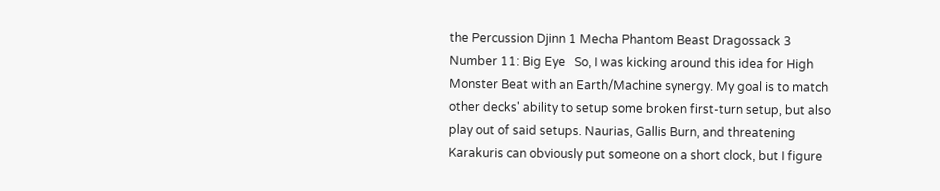the Percussion Djinn 1 Mecha Phantom Beast Dragossack 3 Number 11: Big Eye   So, I was kicking around this idea for High Monster Beat with an Earth/Machine synergy. My goal is to match other decks' ability to setup some broken first-turn setup, but also play out of said setups. Naurias, Gallis Burn, and threatening Karakuris can obviously put someone on a short clock, but I figure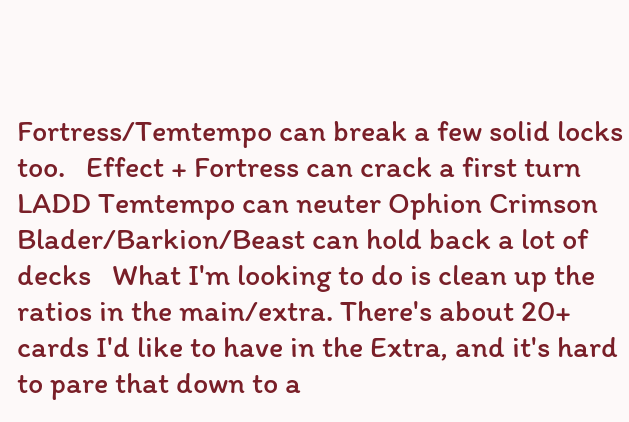Fortress/Temtempo can break a few solid locks too.   Effect + Fortress can crack a first turn LADD Temtempo can neuter Ophion Crimson Blader/Barkion/Beast can hold back a lot of decks   What I'm looking to do is clean up the ratios in the main/extra. There's about 20+ cards I'd like to have in the Extra, and it's hard to pare that down to a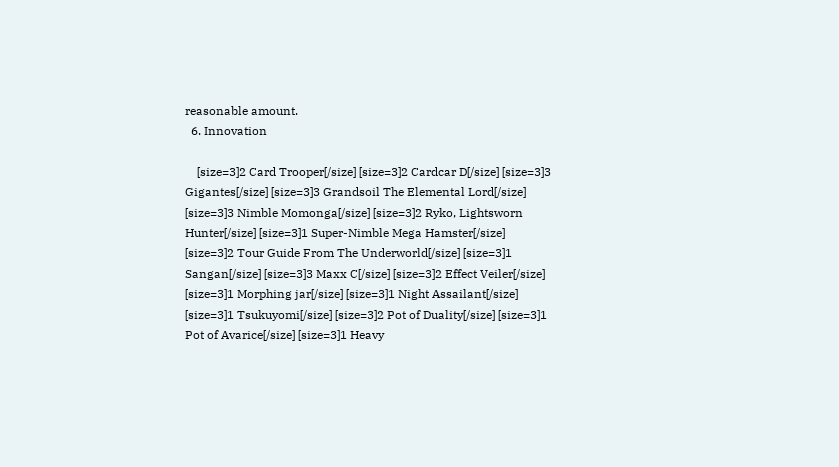reasonable amount.
  6. Innovation

    [size=3]2 Card Trooper[/size] [size=3]2 Cardcar D[/size] [size=3]3 Gigantes[/size] [size=3]3 Grandsoil The Elemental Lord[/size] [size=3]3 Nimble Momonga[/size] [size=3]2 Ryko, Lightsworn Hunter[/size] [size=3]1 Super-Nimble Mega Hamster[/size] [size=3]2 Tour Guide From The Underworld[/size] [size=3]1 Sangan[/size] [size=3]3 Maxx C[/size] [size=3]2 Effect Veiler[/size] [size=3]1 Morphing jar[/size] [size=3]1 Night Assailant[/size] [size=3]1 Tsukuyomi[/size] [size=3]2 Pot of Duality[/size] [size=3]1 Pot of Avarice[/size] [size=3]1 Heavy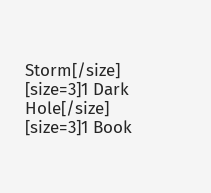Storm[/size] [size=3]1 Dark Hole[/size] [size=3]1 Book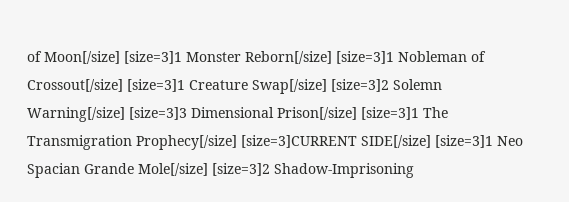of Moon[/size] [size=3]1 Monster Reborn[/size] [size=3]1 Nobleman of Crossout[/size] [size=3]1 Creature Swap[/size] [size=3]2 Solemn Warning[/size] [size=3]3 Dimensional Prison[/size] [size=3]1 The Transmigration Prophecy[/size] [size=3]CURRENT SIDE[/size] [size=3]1 Neo Spacian Grande Mole[/size] [size=3]2 Shadow-Imprisoning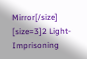Mirror[/size] [size=3]2 Light-Imprisoning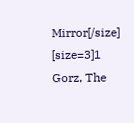Mirror[/size] [size=3]1 Gorz, The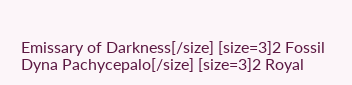Emissary of Darkness[/size] [size=3]2 Fossil Dyna Pachycepalo[/size] [size=3]2 Royal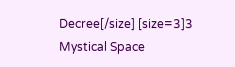Decree[/size] [size=3]3 Mystical Space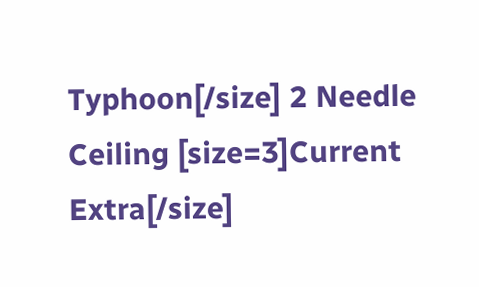Typhoon[/size] 2 Needle Ceiling [size=3]Current Extra[/size]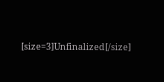[size=3]Unfinalized[/size]